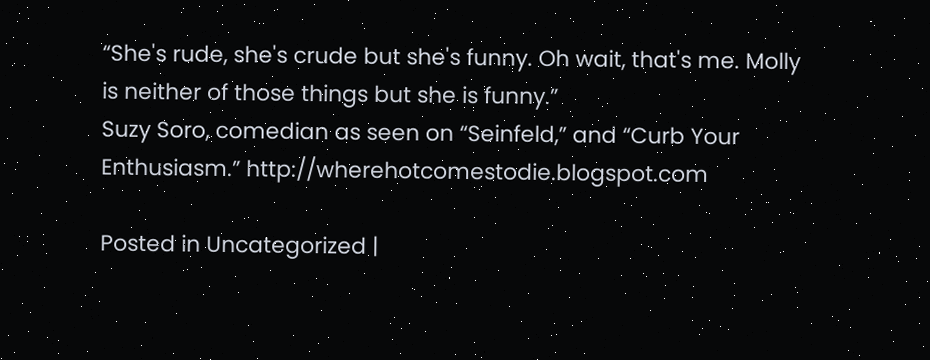“She's rude, she's crude but she's funny. Oh wait, that's me. Molly is neither of those things but she is funny.”
Suzy Soro, comedian as seen on “Seinfeld,” and “Curb Your Enthusiasm.” http://wherehotcomestodie.blogspot.com

Posted in Uncategorized |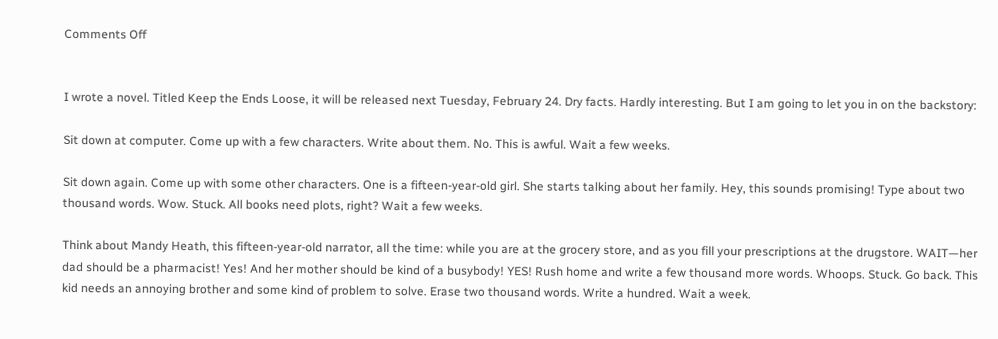Comments Off


I wrote a novel. Titled Keep the Ends Loose, it will be released next Tuesday, February 24. Dry facts. Hardly interesting. But I am going to let you in on the backstory:

Sit down at computer. Come up with a few characters. Write about them. No. This is awful. Wait a few weeks.

Sit down again. Come up with some other characters. One is a fifteen-year-old girl. She starts talking about her family. Hey, this sounds promising! Type about two thousand words. Wow. Stuck. All books need plots, right? Wait a few weeks.

Think about Mandy Heath, this fifteen-year-old narrator, all the time: while you are at the grocery store, and as you fill your prescriptions at the drugstore. WAIT—her dad should be a pharmacist! Yes! And her mother should be kind of a busybody! YES! Rush home and write a few thousand more words. Whoops. Stuck. Go back. This kid needs an annoying brother and some kind of problem to solve. Erase two thousand words. Write a hundred. Wait a week.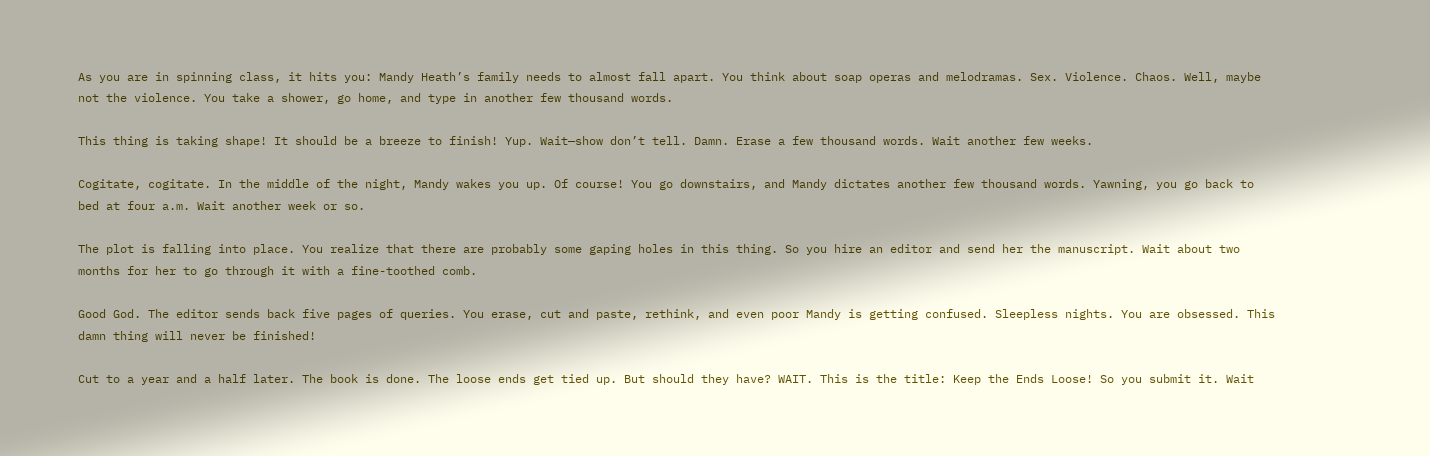As you are in spinning class, it hits you: Mandy Heath’s family needs to almost fall apart. You think about soap operas and melodramas. Sex. Violence. Chaos. Well, maybe not the violence. You take a shower, go home, and type in another few thousand words.

This thing is taking shape! It should be a breeze to finish! Yup. Wait—show don’t tell. Damn. Erase a few thousand words. Wait another few weeks.

Cogitate, cogitate. In the middle of the night, Mandy wakes you up. Of course! You go downstairs, and Mandy dictates another few thousand words. Yawning, you go back to bed at four a.m. Wait another week or so.

The plot is falling into place. You realize that there are probably some gaping holes in this thing. So you hire an editor and send her the manuscript. Wait about two months for her to go through it with a fine-toothed comb.

Good God. The editor sends back five pages of queries. You erase, cut and paste, rethink, and even poor Mandy is getting confused. Sleepless nights. You are obsessed. This damn thing will never be finished!

Cut to a year and a half later. The book is done. The loose ends get tied up. But should they have? WAIT. This is the title: Keep the Ends Loose! So you submit it. Wait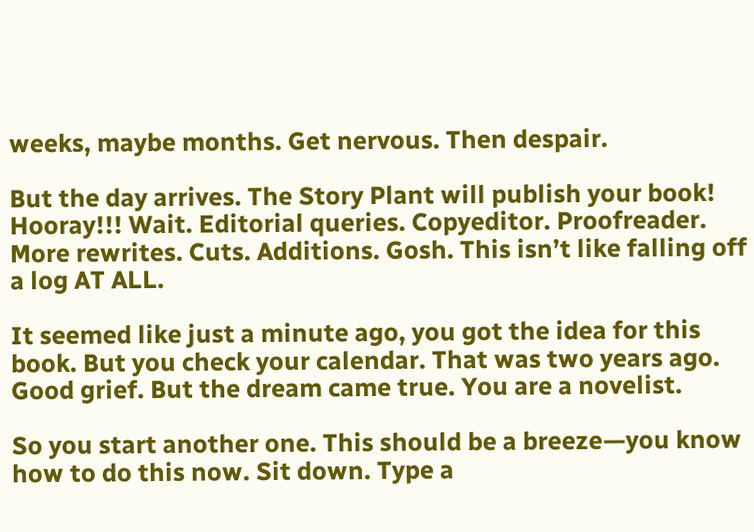weeks, maybe months. Get nervous. Then despair.

But the day arrives. The Story Plant will publish your book! Hooray!!! Wait. Editorial queries. Copyeditor. Proofreader. More rewrites. Cuts. Additions. Gosh. This isn’t like falling off a log AT ALL.

It seemed like just a minute ago, you got the idea for this book. But you check your calendar. That was two years ago. Good grief. But the dream came true. You are a novelist.

So you start another one. This should be a breeze—you know how to do this now. Sit down. Type a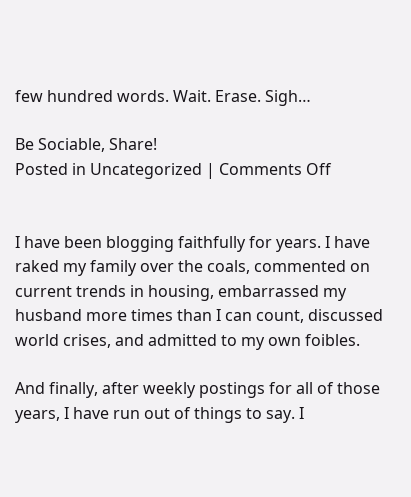few hundred words. Wait. Erase. Sigh…

Be Sociable, Share!
Posted in Uncategorized | Comments Off


I have been blogging faithfully for years. I have raked my family over the coals, commented on current trends in housing, embarrassed my husband more times than I can count, discussed world crises, and admitted to my own foibles.

And finally, after weekly postings for all of those years, I have run out of things to say. I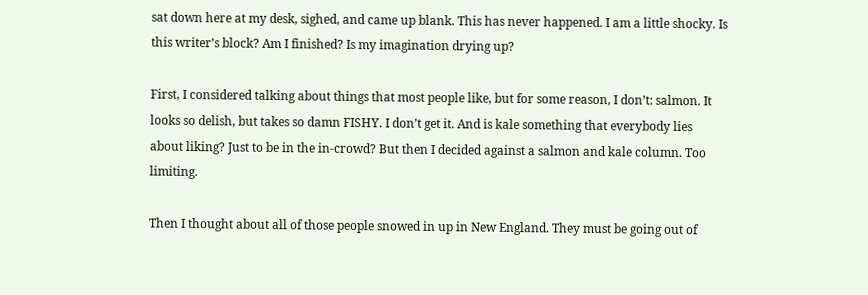sat down here at my desk, sighed, and came up blank. This has never happened. I am a little shocky. Is this writer’s block? Am I finished? Is my imagination drying up?

First, I considered talking about things that most people like, but for some reason, I don’t: salmon. It looks so delish, but takes so damn FISHY. I don’t get it. And is kale something that everybody lies about liking? Just to be in the in-crowd? But then I decided against a salmon and kale column. Too limiting.

Then I thought about all of those people snowed in up in New England. They must be going out of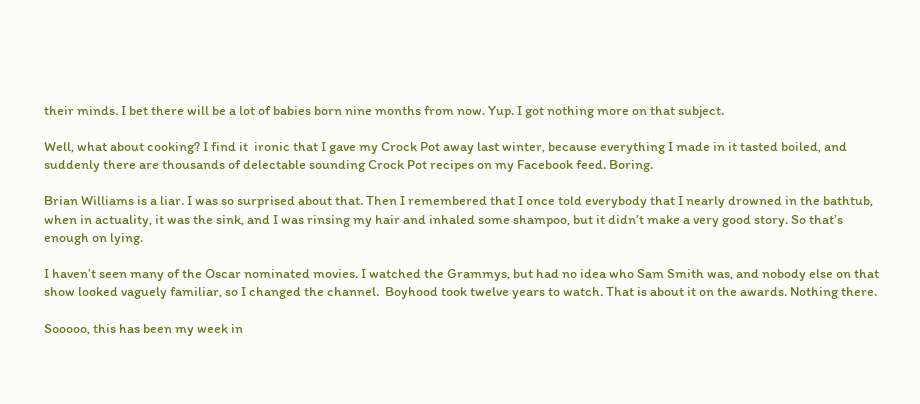their minds. I bet there will be a lot of babies born nine months from now. Yup. I got nothing more on that subject.

Well, what about cooking? I find it  ironic that I gave my Crock Pot away last winter, because everything I made in it tasted boiled, and suddenly there are thousands of delectable sounding Crock Pot recipes on my Facebook feed. Boring.

Brian Williams is a liar. I was so surprised about that. Then I remembered that I once told everybody that I nearly drowned in the bathtub, when in actuality, it was the sink, and I was rinsing my hair and inhaled some shampoo, but it didn’t make a very good story. So that’s enough on lying.

I haven’t seen many of the Oscar nominated movies. I watched the Grammys, but had no idea who Sam Smith was, and nobody else on that show looked vaguely familiar, so I changed the channel.  Boyhood took twelve years to watch. That is about it on the awards. Nothing there.

Sooooo, this has been my week in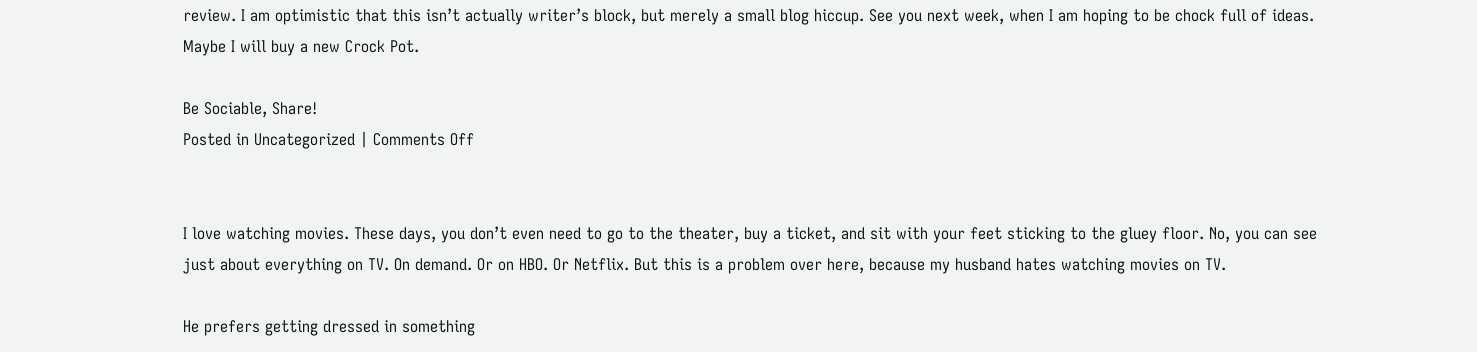review. I am optimistic that this isn’t actually writer’s block, but merely a small blog hiccup. See you next week, when I am hoping to be chock full of ideas. Maybe I will buy a new Crock Pot.

Be Sociable, Share!
Posted in Uncategorized | Comments Off


I love watching movies. These days, you don’t even need to go to the theater, buy a ticket, and sit with your feet sticking to the gluey floor. No, you can see just about everything on TV. On demand. Or on HBO. Or Netflix. But this is a problem over here, because my husband hates watching movies on TV.

He prefers getting dressed in something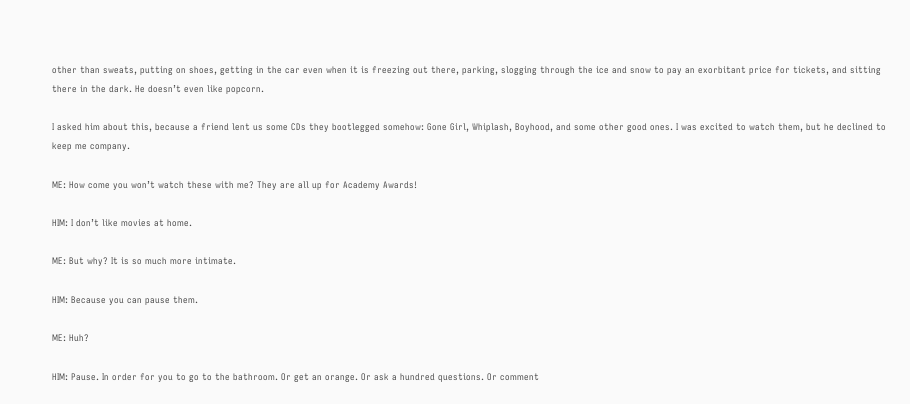other than sweats, putting on shoes, getting in the car even when it is freezing out there, parking, slogging through the ice and snow to pay an exorbitant price for tickets, and sitting there in the dark. He doesn’t even like popcorn.

I asked him about this, because a friend lent us some CDs they bootlegged somehow: Gone Girl, Whiplash, Boyhood, and some other good ones. I was excited to watch them, but he declined to keep me company.

ME: How come you won’t watch these with me? They are all up for Academy Awards!

HIM: I don’t like movies at home.

ME: But why? It is so much more intimate.

HIM: Because you can pause them.

ME: Huh?

HIM: Pause. In order for you to go to the bathroom. Or get an orange. Or ask a hundred questions. Or comment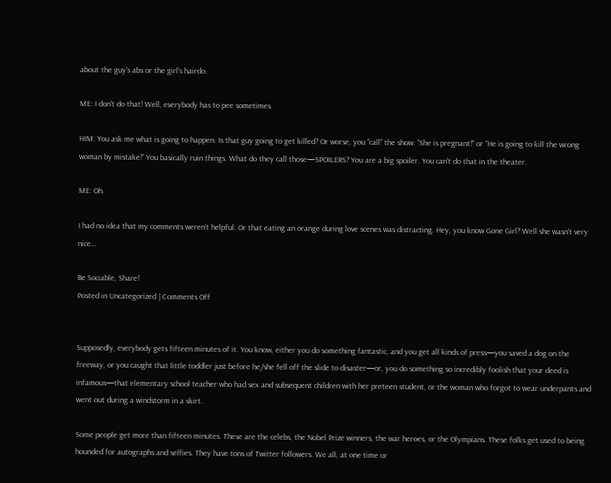about the guy’s abs or the girl’s hairdo.

ME: I don’t do that! Well, everybody has to pee sometimes.

HIM: You ask me what is going to happen. Is that guy going to get killed? Or worse, you “call” the show: “She is pregnant!” or “He is going to kill the wrong woman by mistake!” You basically ruin things. What do they call those—SPOILERS? You are a big spoiler. You can’t do that in the theater.

ME: Oh.

I had no idea that my comments weren’t helpful. Or that eating an orange during love scenes was distracting. Hey, you know Gone Girl? Well she wasn’t very nice…

Be Sociable, Share!
Posted in Uncategorized | Comments Off


Supposedly, everybody gets fifteen minutes of it. You know, either you do something fantastic, and you get all kinds of press—you saved a dog on the freeway, or you caught that little toddler just before he/she fell off the slide to disaster—or, you do something so incredibly foolish that your deed is infamous—that elementary school teacher who had sex and subsequent children with her preteen student, or the woman who forgot to wear underpants and went out during a windstorm in a skirt.

Some people get more than fifteen minutes. These are the celebs, the Nobel Prize winners, the war heroes, or the Olympians. These folks get used to being hounded for autographs and selfies. They have tons of Twitter followers. We all, at one time or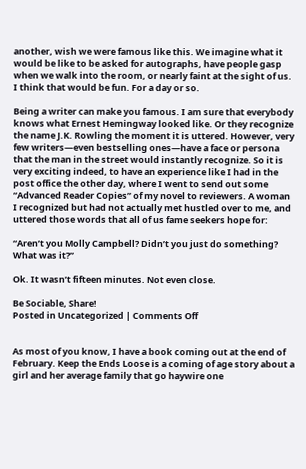another, wish we were famous like this. We imagine what it would be like to be asked for autographs, have people gasp when we walk into the room, or nearly faint at the sight of us. I think that would be fun. For a day or so.

Being a writer can make you famous. I am sure that everybody knows what Ernest Hemingway looked like. Or they recognize the name J.K. Rowling the moment it is uttered. However, very few writers—even bestselling ones—have a face or persona that the man in the street would instantly recognize. So it is very exciting indeed, to have an experience like I had in the post office the other day, where I went to send out some “Advanced Reader Copies” of my novel to reviewers. A woman I recognized but had not actually met hustled over to me, and uttered those words that all of us fame seekers hope for:

“Aren’t you Molly Campbell? Didn’t you just do something? What was it?”

Ok. It wasn’t fifteen minutes. Not even close.

Be Sociable, Share!
Posted in Uncategorized | Comments Off


As most of you know, I have a book coming out at the end of February. Keep the Ends Loose is a coming of age story about a girl and her average family that go haywire one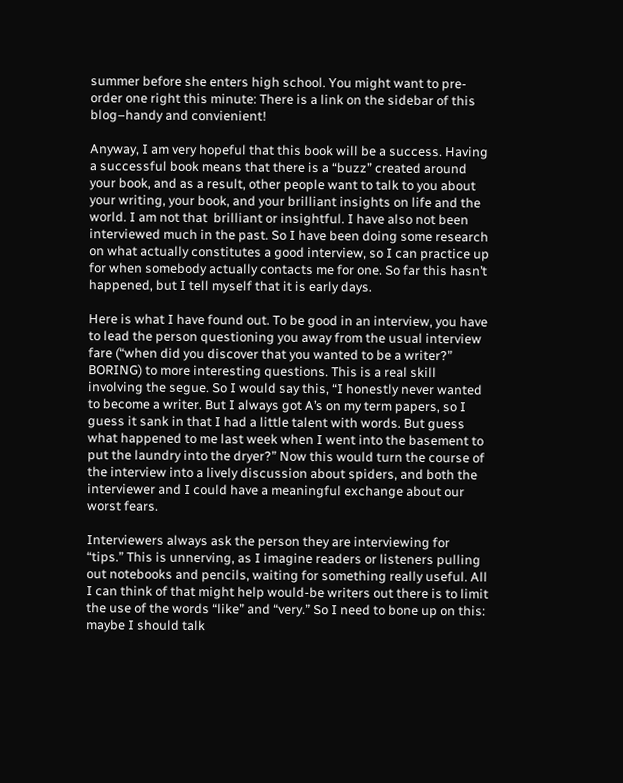summer before she enters high school. You might want to pre-order one right this minute: There is a link on the sidebar of this blog–handy and convienient!

Anyway, I am very hopeful that this book will be a success. Having a successful book means that there is a “buzz” created around your book, and as a result, other people want to talk to you about your writing, your book, and your brilliant insights on life and the world. I am not that  brilliant or insightful. I have also not been interviewed much in the past. So I have been doing some research on what actually constitutes a good interview, so I can practice up for when somebody actually contacts me for one. So far this hasn’t happened, but I tell myself that it is early days.

Here is what I have found out. To be good in an interview, you have to lead the person questioning you away from the usual interview fare (“when did you discover that you wanted to be a writer?” BORING) to more interesting questions. This is a real skill involving the segue. So I would say this, “I honestly never wanted to become a writer. But I always got A’s on my term papers, so I guess it sank in that I had a little talent with words. But guess what happened to me last week when I went into the basement to put the laundry into the dryer?” Now this would turn the course of the interview into a lively discussion about spiders, and both the interviewer and I could have a meaningful exchange about our worst fears.

Interviewers always ask the person they are interviewing for “tips.” This is unnerving, as I imagine readers or listeners pulling out notebooks and pencils, waiting for something really useful. All I can think of that might help would-be writers out there is to limit the use of the words “like” and “very.” So I need to bone up on this: maybe I should talk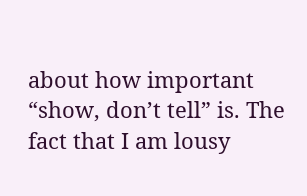about how important “show, don’t tell” is. The fact that I am lousy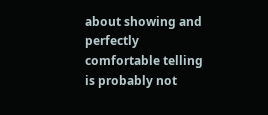about showing and perfectly comfortable telling is probably not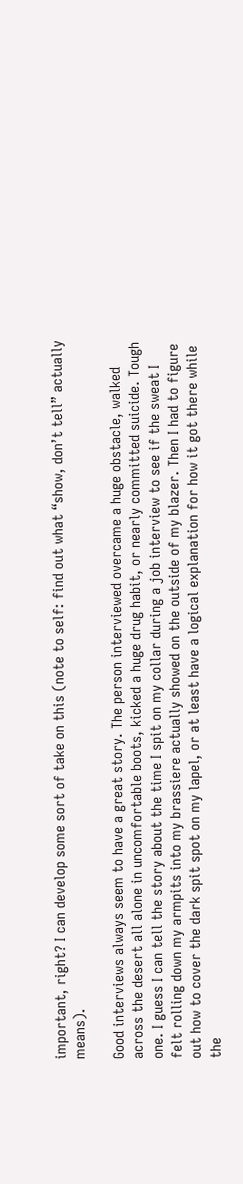important, right? I can develop some sort of take on this (note to self: find out what “show, don’t tell” actually means).

Good interviews always seem to have a great story. The person interviewed overcame a huge obstacle, walked across the desert all alone in uncomfortable boots, kicked a huge drug habit, or nearly committed suicide. Tough one. I guess I can tell the story about the time I spit on my collar during a job interview to see if the sweat I felt rolling down my armpits into my brassiere actually showed on the outside of my blazer. Then I had to figure out how to cover the dark spit spot on my lapel, or at least have a logical explanation for how it got there while the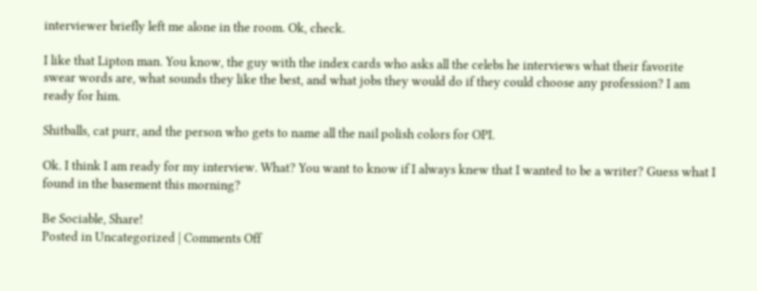interviewer briefly left me alone in the room. Ok, check.

I like that Lipton man. You know, the guy with the index cards who asks all the celebs he interviews what their favorite swear words are, what sounds they like the best, and what jobs they would do if they could choose any profession? I am ready for him.

Shitballs, cat purr, and the person who gets to name all the nail polish colors for OPI.

Ok. I think I am ready for my interview. What? You want to know if I always knew that I wanted to be a writer? Guess what I found in the basement this morning?

Be Sociable, Share!
Posted in Uncategorized | Comments Off